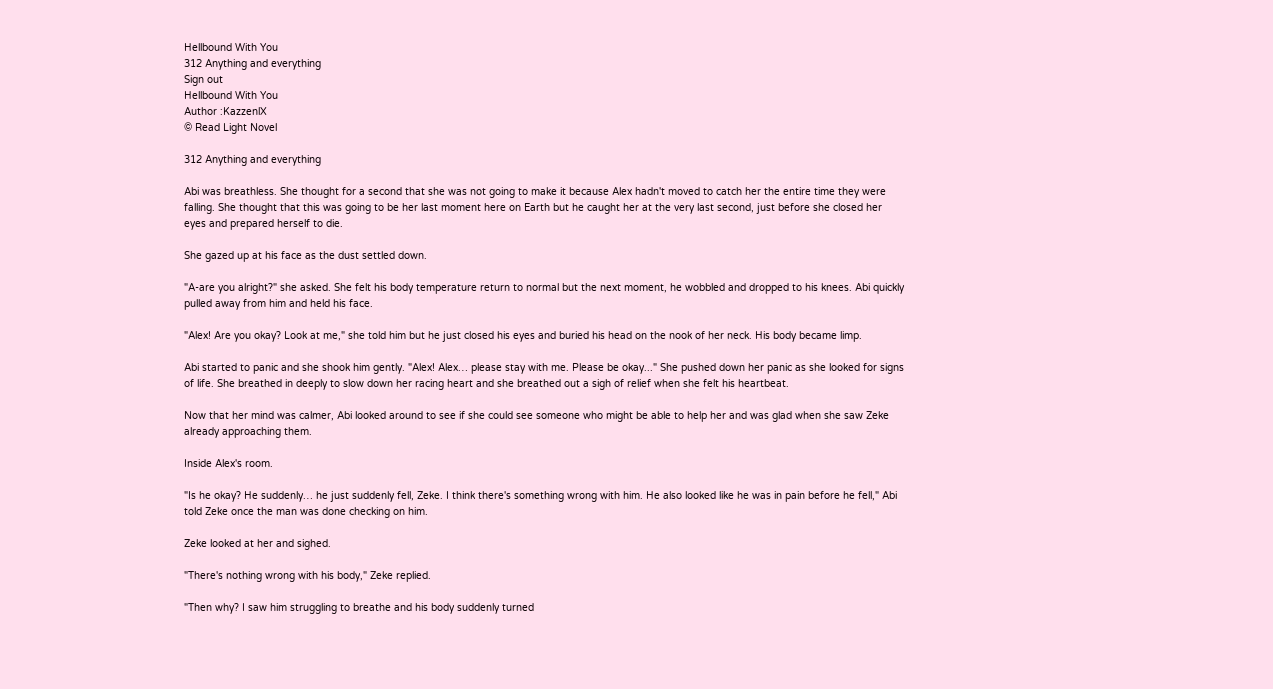Hellbound With You
312 Anything and everything
Sign out
Hellbound With You
Author :KazzenlX
© Read Light Novel

312 Anything and everything

Abi was breathless. She thought for a second that she was not going to make it because Alex hadn't moved to catch her the entire time they were falling. She thought that this was going to be her last moment here on Earth but he caught her at the very last second, just before she closed her eyes and prepared herself to die.

She gazed up at his face as the dust settled down.

"A-are you alright?" she asked. She felt his body temperature return to normal but the next moment, he wobbled and dropped to his knees. Abi quickly pulled away from him and held his face.

"Alex! Are you okay? Look at me," she told him but he just closed his eyes and buried his head on the nook of her neck. His body became limp.

Abi started to panic and she shook him gently. "Alex! Alex… please stay with me. Please be okay..." She pushed down her panic as she looked for signs of life. She breathed in deeply to slow down her racing heart and she breathed out a sigh of relief when she felt his heartbeat.

Now that her mind was calmer, Abi looked around to see if she could see someone who might be able to help her and was glad when she saw Zeke already approaching them.

Inside Alex's room.

"Is he okay? He suddenly… he just suddenly fell, Zeke. I think there's something wrong with him. He also looked like he was in pain before he fell," Abi told Zeke once the man was done checking on him.

Zeke looked at her and sighed.

"There's nothing wrong with his body," Zeke replied.

"Then why? I saw him struggling to breathe and his body suddenly turned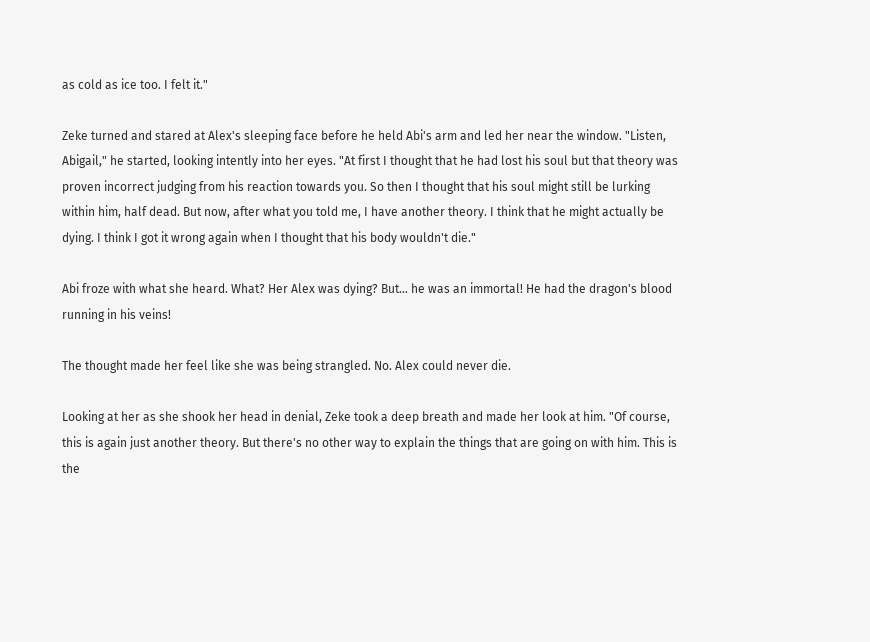as cold as ice too. I felt it."

Zeke turned and stared at Alex's sleeping face before he held Abi's arm and led her near the window. "Listen, Abigail," he started, looking intently into her eyes. "At first I thought that he had lost his soul but that theory was proven incorrect judging from his reaction towards you. So then I thought that his soul might still be lurking within him, half dead. But now, after what you told me, I have another theory. I think that he might actually be dying. I think I got it wrong again when I thought that his body wouldn't die."

Abi froze with what she heard. What? Her Alex was dying? But… he was an immortal! He had the dragon's blood running in his veins!

The thought made her feel like she was being strangled. No. Alex could never die.

Looking at her as she shook her head in denial, Zeke took a deep breath and made her look at him. "Of course, this is again just another theory. But there's no other way to explain the things that are going on with him. This is the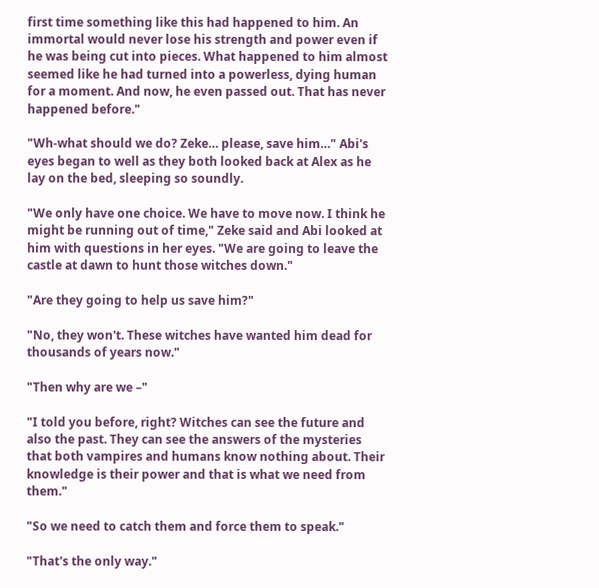first time something like this had happened to him. An immortal would never lose his strength and power even if he was being cut into pieces. What happened to him almost seemed like he had turned into a powerless, dying human for a moment. And now, he even passed out. That has never happened before."

"Wh-what should we do? Zeke… please, save him…" Abi's eyes began to well as they both looked back at Alex as he lay on the bed, sleeping so soundly.

"We only have one choice. We have to move now. I think he might be running out of time," Zeke said and Abi looked at him with questions in her eyes. "We are going to leave the castle at dawn to hunt those witches down."

"Are they going to help us save him?"

"No, they won't. These witches have wanted him dead for thousands of years now."

"Then why are we –"

"I told you before, right? Witches can see the future and also the past. They can see the answers of the mysteries that both vampires and humans know nothing about. Their knowledge is their power and that is what we need from them."

"So we need to catch them and force them to speak."

"That's the only way."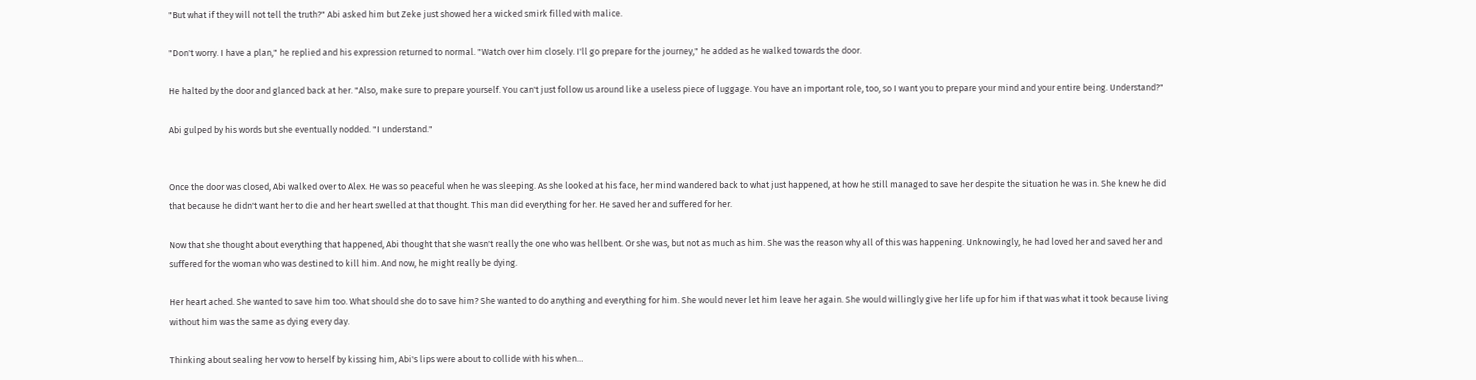"But what if they will not tell the truth?" Abi asked him but Zeke just showed her a wicked smirk filled with malice.

"Don't worry. I have a plan," he replied and his expression returned to normal. "Watch over him closely. I'll go prepare for the journey," he added as he walked towards the door.

He halted by the door and glanced back at her. "Also, make sure to prepare yourself. You can't just follow us around like a useless piece of luggage. You have an important role, too, so I want you to prepare your mind and your entire being. Understand?"

Abi gulped by his words but she eventually nodded. "I understand."


Once the door was closed, Abi walked over to Alex. He was so peaceful when he was sleeping. As she looked at his face, her mind wandered back to what just happened, at how he still managed to save her despite the situation he was in. She knew he did that because he didn't want her to die and her heart swelled at that thought. This man did everything for her. He saved her and suffered for her.

Now that she thought about everything that happened, Abi thought that she wasn't really the one who was hellbent. Or she was, but not as much as him. She was the reason why all of this was happening. Unknowingly, he had loved her and saved her and suffered for the woman who was destined to kill him. And now, he might really be dying.

Her heart ached. She wanted to save him too. What should she do to save him? She wanted to do anything and everything for him. She would never let him leave her again. She would willingly give her life up for him if that was what it took because living without him was the same as dying every day.

Thinking about sealing her vow to herself by kissing him, Abi's lips were about to collide with his when…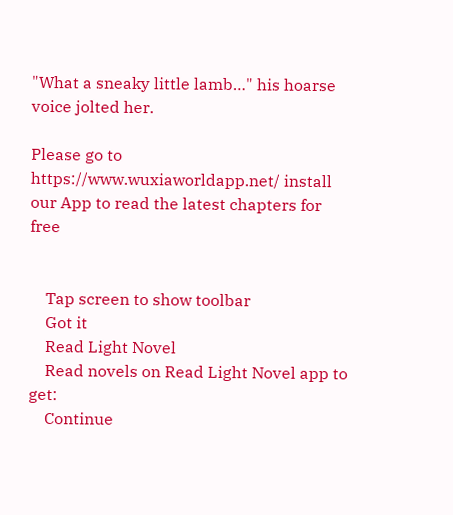"What a sneaky little lamb…" his hoarse voice jolted her.

Please go to https://www.wuxiaworldapp.net/ install our App to read the latest chapters for free


    Tap screen to show toolbar
    Got it
    Read Light Novel
    Read novels on Read Light Novel app to get:
    Continue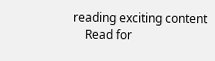reading exciting content
    Read for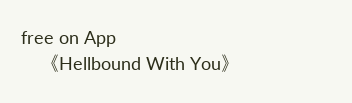free on App
    《Hellbound With You》